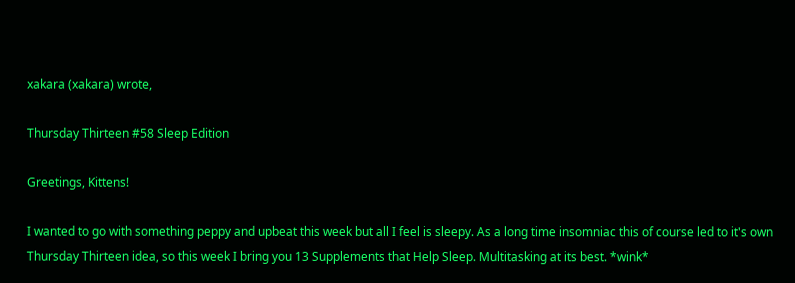xakara (xakara) wrote,

Thursday Thirteen #58 Sleep Edition

Greetings, Kittens!

I wanted to go with something peppy and upbeat this week but all I feel is sleepy. As a long time insomniac this of course led to it's own Thursday Thirteen idea, so this week I bring you 13 Supplements that Help Sleep. Multitasking at its best. *wink*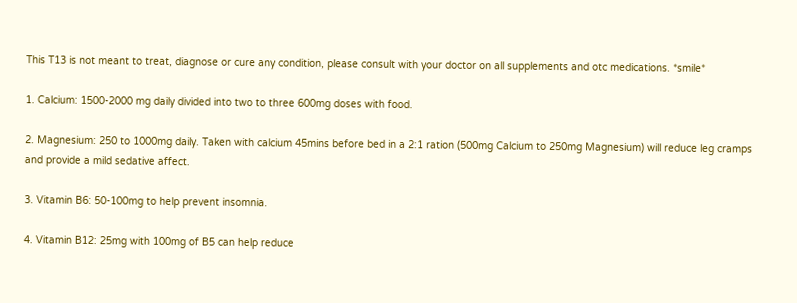This T13 is not meant to treat, diagnose or cure any condition, please consult with your doctor on all supplements and otc medications. *smile*

1. Calcium: 1500-2000 mg daily divided into two to three 600mg doses with food.

2. Magnesium: 250 to 1000mg daily. Taken with calcium 45mins before bed in a 2:1 ration (500mg Calcium to 250mg Magnesium) will reduce leg cramps and provide a mild sedative affect.

3. Vitamin B6: 50-100mg to help prevent insomnia.

4. Vitamin B12: 25mg with 100mg of B5 can help reduce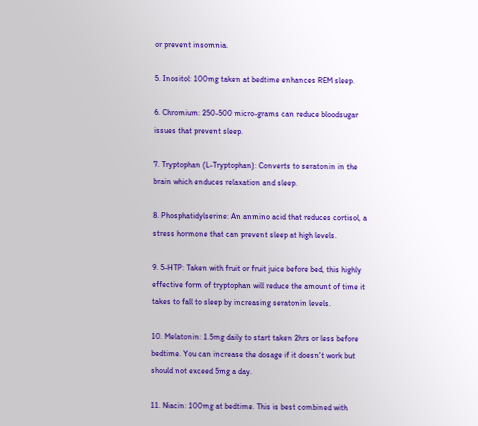or prevent insomnia.

5. Inositol: 100mg taken at bedtime enhances REM sleep.

6. Chromium: 250-500 micro-grams can reduce bloodsugar issues that prevent sleep.

7. Tryptophan (L-Tryptophan): Converts to seratonin in the brain which enduces relaxation and sleep.

8. Phosphatidylserine: An anmino acid that reduces cortisol, a stress hormone that can prevent sleep at high levels.

9. 5-HTP: Taken with fruit or fruit juice before bed, this highly effective form of tryptophan will reduce the amount of time it takes to fall to sleep by increasing seratonin levels.

10. Melatonin: 1.5mg daily to start taken 2hrs or less before bedtime. You can increase the dosage if it doesn't work but should not exceed 5mg a day.

11. Niacin: 100mg at bedtime. This is best combined with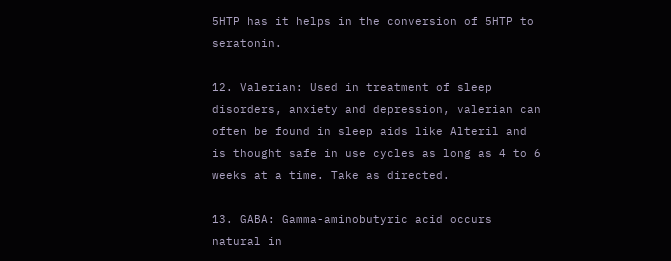5HTP has it helps in the conversion of 5HTP to seratonin.

12. Valerian: Used in treatment of sleep disorders, anxiety and depression, valerian can often be found in sleep aids like Alteril and is thought safe in use cycles as long as 4 to 6 weeks at a time. Take as directed.

13. GABA: Gamma-aminobutyric acid occurs natural in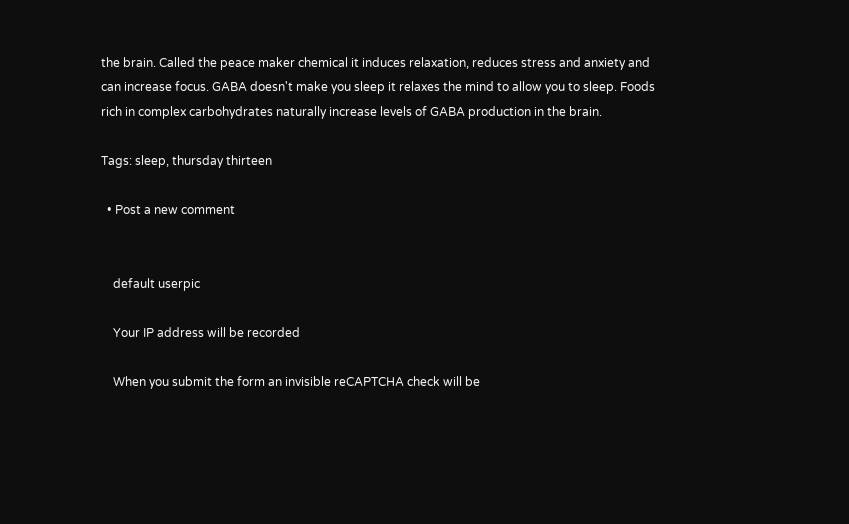the brain. Called the peace maker chemical it induces relaxation, reduces stress and anxiety and can increase focus. GABA doesn't make you sleep it relaxes the mind to allow you to sleep. Foods rich in complex carbohydrates naturally increase levels of GABA production in the brain.

Tags: sleep, thursday thirteen

  • Post a new comment


    default userpic

    Your IP address will be recorded

    When you submit the form an invisible reCAPTCHA check will be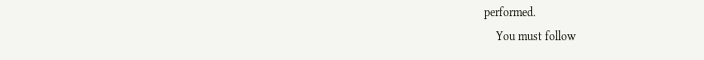performed.
    You must follow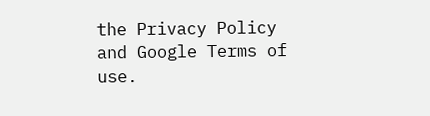the Privacy Policy and Google Terms of use.